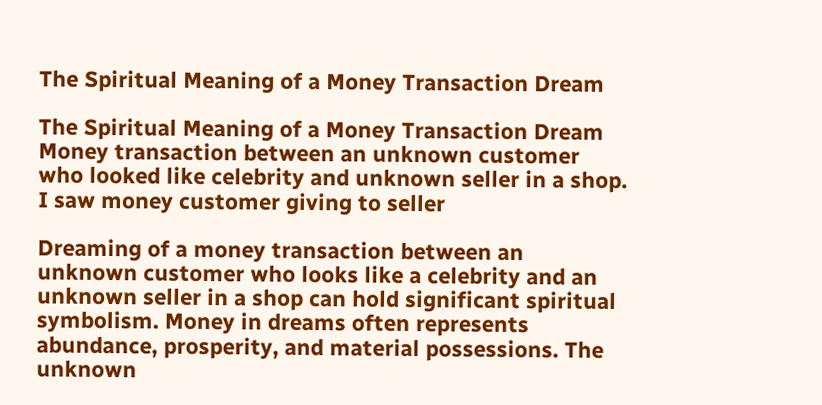The Spiritual Meaning of a Money Transaction Dream

The Spiritual Meaning of a Money Transaction Dream
Money transaction between an unknown customer who looked like celebrity and unknown seller in a shop. I saw money customer giving to seller

Dreaming of a money transaction between an unknown customer who looks like a celebrity and an unknown seller in a shop can hold significant spiritual symbolism. Money in dreams often represents abundance, prosperity, and material possessions. The unknown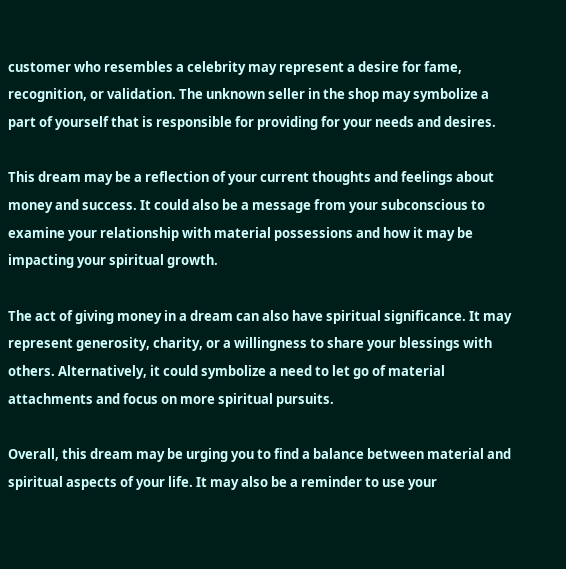customer who resembles a celebrity may represent a desire for fame, recognition, or validation. The unknown seller in the shop may symbolize a part of yourself that is responsible for providing for your needs and desires.

This dream may be a reflection of your current thoughts and feelings about money and success. It could also be a message from your subconscious to examine your relationship with material possessions and how it may be impacting your spiritual growth.

The act of giving money in a dream can also have spiritual significance. It may represent generosity, charity, or a willingness to share your blessings with others. Alternatively, it could symbolize a need to let go of material attachments and focus on more spiritual pursuits.

Overall, this dream may be urging you to find a balance between material and spiritual aspects of your life. It may also be a reminder to use your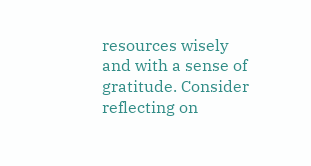resources wisely and with a sense of gratitude. Consider reflecting on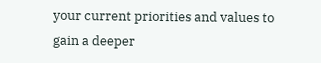your current priorities and values to gain a deeper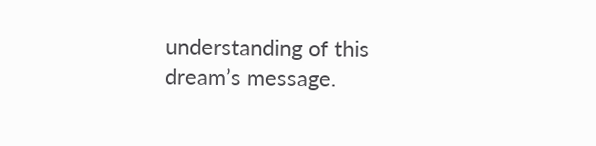understanding of this dream’s message.